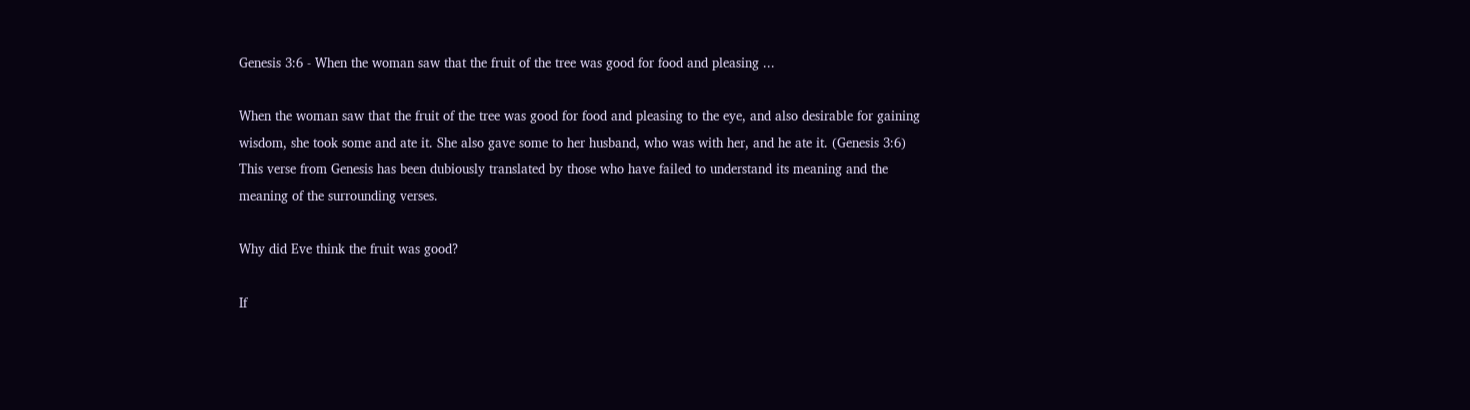Genesis 3:6 - When the woman saw that the fruit of the tree was good for food and pleasing ...

When the woman saw that the fruit of the tree was good for food and pleasing to the eye, and also desirable for gaining wisdom, she took some and ate it. She also gave some to her husband, who was with her, and he ate it. (Genesis 3:6)
This verse from Genesis has been dubiously translated by those who have failed to understand its meaning and the meaning of the surrounding verses.

Why did Eve think the fruit was good?

If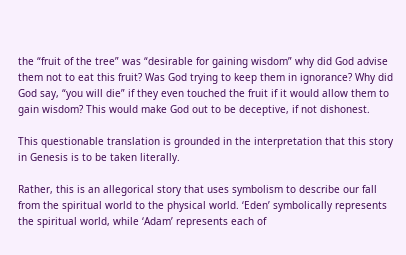the “fruit of the tree” was “desirable for gaining wisdom” why did God advise them not to eat this fruit? Was God trying to keep them in ignorance? Why did God say, “you will die” if they even touched the fruit if it would allow them to gain wisdom? This would make God out to be deceptive, if not dishonest.

This questionable translation is grounded in the interpretation that this story in Genesis is to be taken literally.

Rather, this is an allegorical story that uses symbolism to describe our fall from the spiritual world to the physical world. ‘Eden’ symbolically represents the spiritual world, while ‘Adam’ represents each of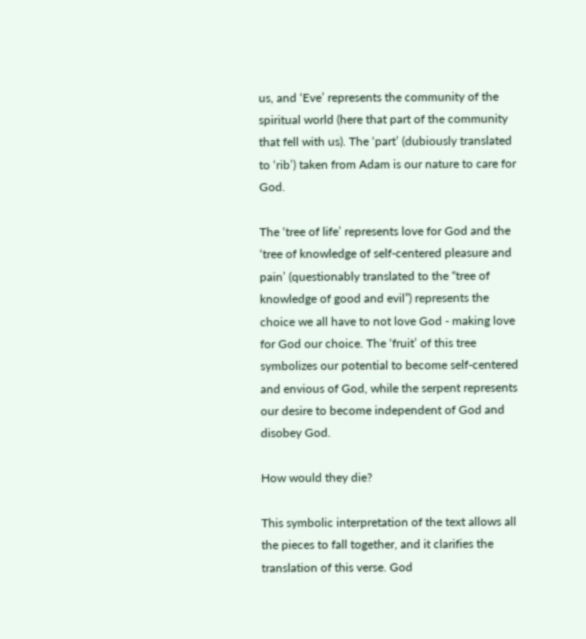us, and ‘Eve’ represents the community of the spiritual world (here that part of the community that fell with us). The ‘part’ (dubiously translated to ‘rib’) taken from Adam is our nature to care for God.

The ‘tree of life’ represents love for God and the ‘tree of knowledge of self-centered pleasure and pain’ (questionably translated to the “tree of knowledge of good and evil”) represents the choice we all have to not love God - making love for God our choice. The ‘fruit’ of this tree symbolizes our potential to become self-centered and envious of God, while the serpent represents our desire to become independent of God and disobey God.

How would they die?

This symbolic interpretation of the text allows all the pieces to fall together, and it clarifies the translation of this verse. God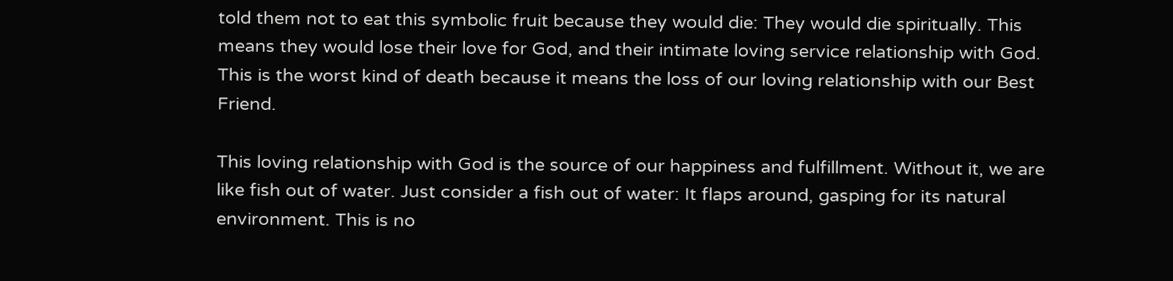told them not to eat this symbolic fruit because they would die: They would die spiritually. This means they would lose their love for God, and their intimate loving service relationship with God. This is the worst kind of death because it means the loss of our loving relationship with our Best Friend.

This loving relationship with God is the source of our happiness and fulfillment. Without it, we are like fish out of water. Just consider a fish out of water: It flaps around, gasping for its natural environment. This is no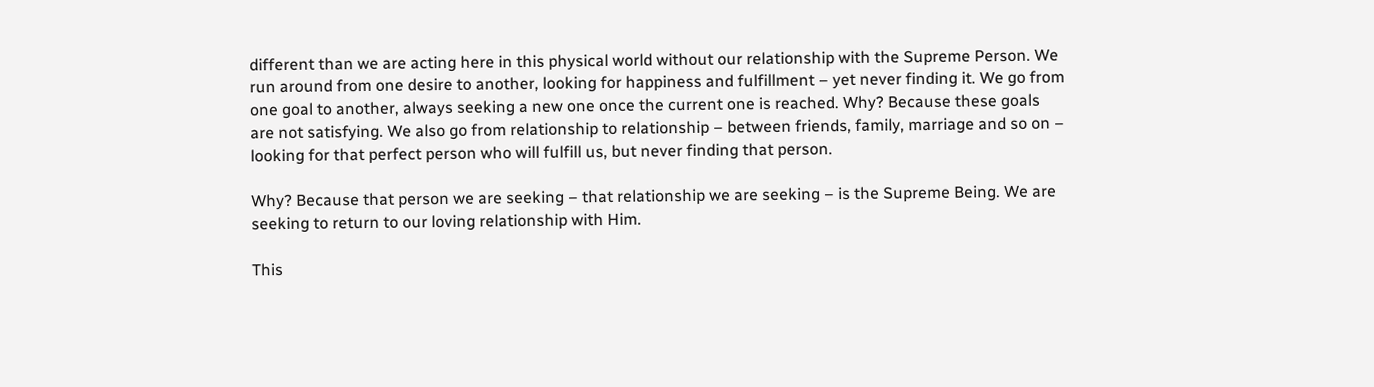different than we are acting here in this physical world without our relationship with the Supreme Person. We run around from one desire to another, looking for happiness and fulfillment – yet never finding it. We go from one goal to another, always seeking a new one once the current one is reached. Why? Because these goals are not satisfying. We also go from relationship to relationship – between friends, family, marriage and so on – looking for that perfect person who will fulfill us, but never finding that person.

Why? Because that person we are seeking – that relationship we are seeking – is the Supreme Being. We are seeking to return to our loving relationship with Him.

This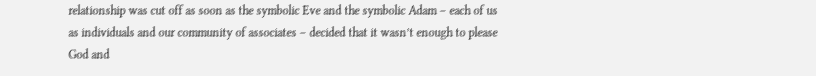relationship was cut off as soon as the symbolic Eve and the symbolic Adam – each of us as individuals and our community of associates – decided that it wasn’t enough to please God and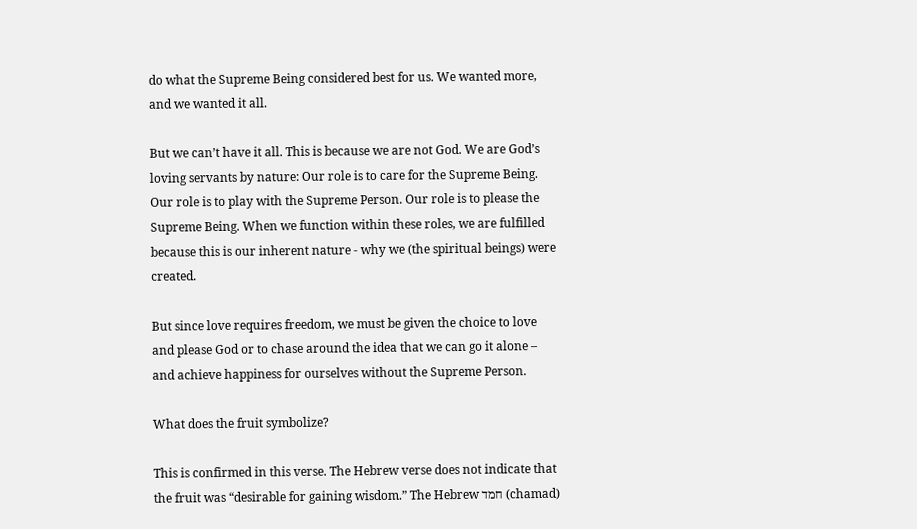do what the Supreme Being considered best for us. We wanted more, and we wanted it all.

But we can’t have it all. This is because we are not God. We are God’s loving servants by nature: Our role is to care for the Supreme Being. Our role is to play with the Supreme Person. Our role is to please the Supreme Being. When we function within these roles, we are fulfilled because this is our inherent nature - why we (the spiritual beings) were created.

But since love requires freedom, we must be given the choice to love and please God or to chase around the idea that we can go it alone – and achieve happiness for ourselves without the Supreme Person.

What does the fruit symbolize?

This is confirmed in this verse. The Hebrew verse does not indicate that the fruit was “desirable for gaining wisdom.” The Hebrew חמד (chamad)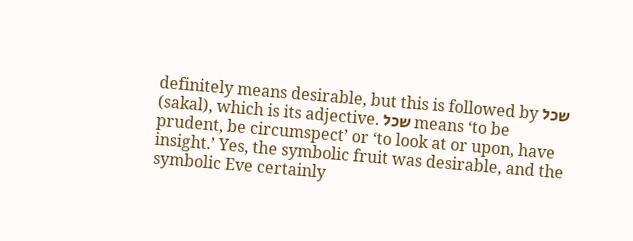definitely means desirable, but this is followed by שכל (sakal), which is its adjective. שכל means ‘to be prudent, be circumspect’ or ‘to look at or upon, have insight.’ Yes, the symbolic fruit was desirable, and the symbolic Eve certainly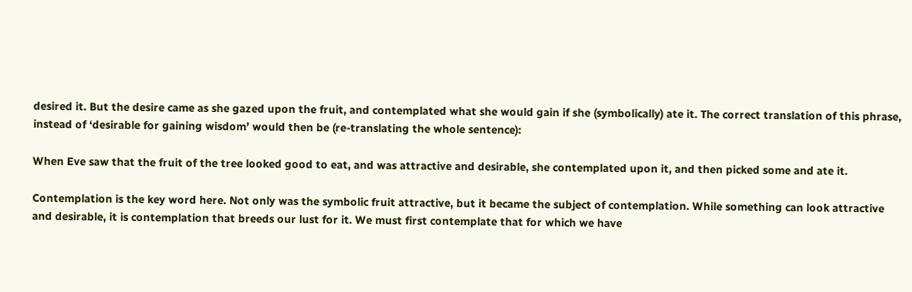desired it. But the desire came as she gazed upon the fruit, and contemplated what she would gain if she (symbolically) ate it. The correct translation of this phrase, instead of ‘desirable for gaining wisdom’ would then be (re-translating the whole sentence):

When Eve saw that the fruit of the tree looked good to eat, and was attractive and desirable, she contemplated upon it, and then picked some and ate it.

Contemplation is the key word here. Not only was the symbolic fruit attractive, but it became the subject of contemplation. While something can look attractive and desirable, it is contemplation that breeds our lust for it. We must first contemplate that for which we have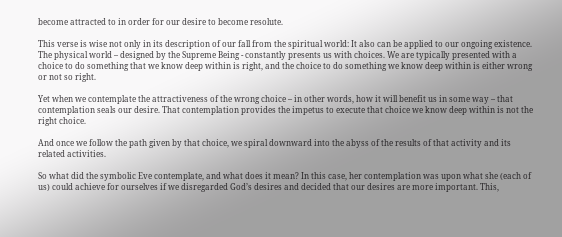become attracted to in order for our desire to become resolute.

This verse is wise not only in its description of our fall from the spiritual world: It also can be applied to our ongoing existence. The physical world – designed by the Supreme Being - constantly presents us with choices. We are typically presented with a choice to do something that we know deep within is right, and the choice to do something we know deep within is either wrong or not so right.

Yet when we contemplate the attractiveness of the wrong choice – in other words, how it will benefit us in some way – that contemplation seals our desire. That contemplation provides the impetus to execute that choice we know deep within is not the right choice.

And once we follow the path given by that choice, we spiral downward into the abyss of the results of that activity and its related activities.

So what did the symbolic Eve contemplate, and what does it mean? In this case, her contemplation was upon what she (each of us) could achieve for ourselves if we disregarded God’s desires and decided that our desires are more important. This,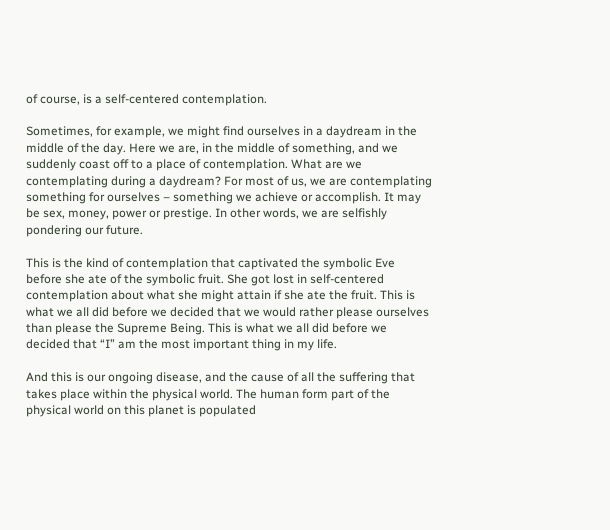of course, is a self-centered contemplation.

Sometimes, for example, we might find ourselves in a daydream in the middle of the day. Here we are, in the middle of something, and we suddenly coast off to a place of contemplation. What are we contemplating during a daydream? For most of us, we are contemplating something for ourselves – something we achieve or accomplish. It may be sex, money, power or prestige. In other words, we are selfishly pondering our future.

This is the kind of contemplation that captivated the symbolic Eve before she ate of the symbolic fruit. She got lost in self-centered contemplation about what she might attain if she ate the fruit. This is what we all did before we decided that we would rather please ourselves than please the Supreme Being. This is what we all did before we decided that “I” am the most important thing in my life.

And this is our ongoing disease, and the cause of all the suffering that takes place within the physical world. The human form part of the physical world on this planet is populated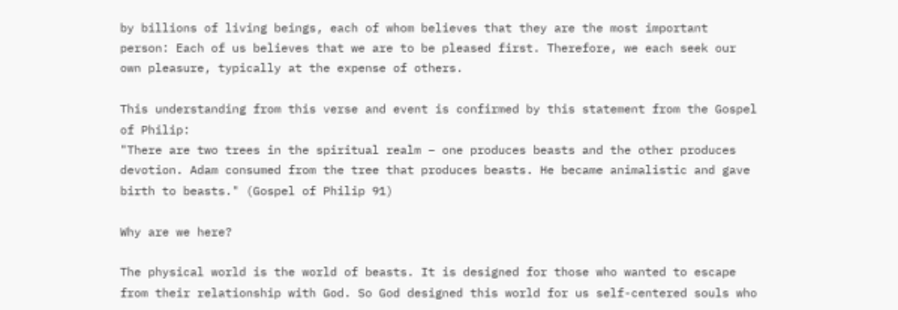by billions of living beings, each of whom believes that they are the most important person: Each of us believes that we are to be pleased first. Therefore, we each seek our own pleasure, typically at the expense of others.

This understanding from this verse and event is confirmed by this statement from the Gospel of Philip:
"There are two trees in the spiritual realm – one produces beasts and the other produces devotion. Adam consumed from the tree that produces beasts. He became animalistic and gave birth to beasts." (Gospel of Philip 91)

Why are we here?

The physical world is the world of beasts. It is designed for those who wanted to escape from their relationship with God. So God designed this world for us self-centered souls who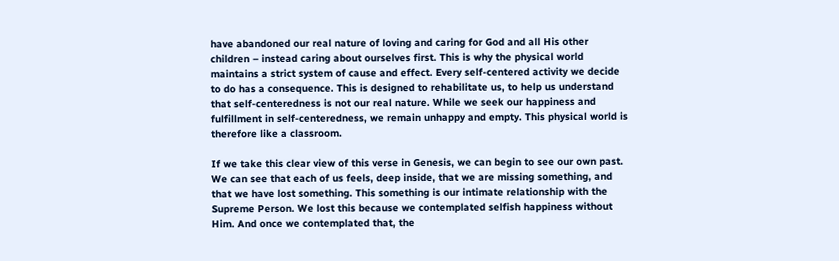have abandoned our real nature of loving and caring for God and all His other children – instead caring about ourselves first. This is why the physical world maintains a strict system of cause and effect. Every self-centered activity we decide to do has a consequence. This is designed to rehabilitate us, to help us understand that self-centeredness is not our real nature. While we seek our happiness and fulfillment in self-centeredness, we remain unhappy and empty. This physical world is therefore like a classroom.

If we take this clear view of this verse in Genesis, we can begin to see our own past. We can see that each of us feels, deep inside, that we are missing something, and that we have lost something. This something is our intimate relationship with the Supreme Person. We lost this because we contemplated selfish happiness without Him. And once we contemplated that, the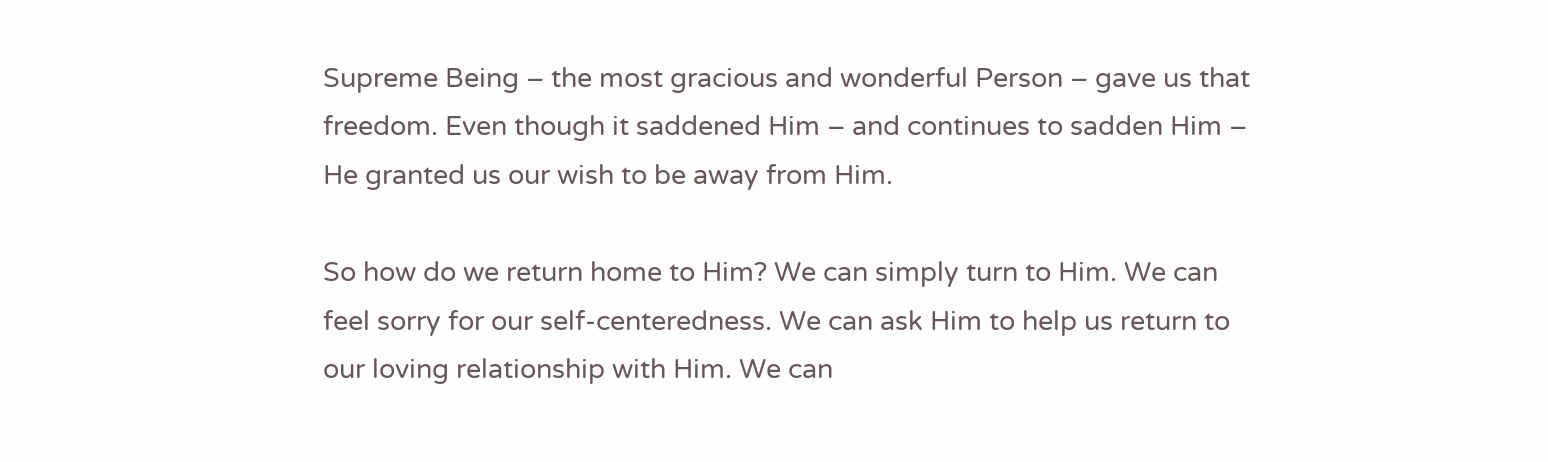Supreme Being – the most gracious and wonderful Person – gave us that freedom. Even though it saddened Him – and continues to sadden Him – He granted us our wish to be away from Him.

So how do we return home to Him? We can simply turn to Him. We can feel sorry for our self-centeredness. We can ask Him to help us return to our loving relationship with Him. We can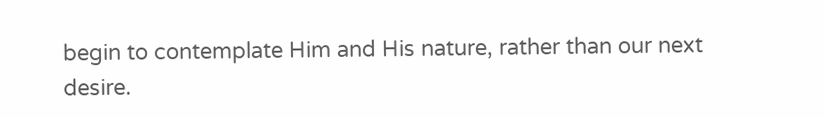begin to contemplate Him and His nature, rather than our next desire.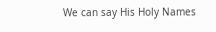We can say His Holy Names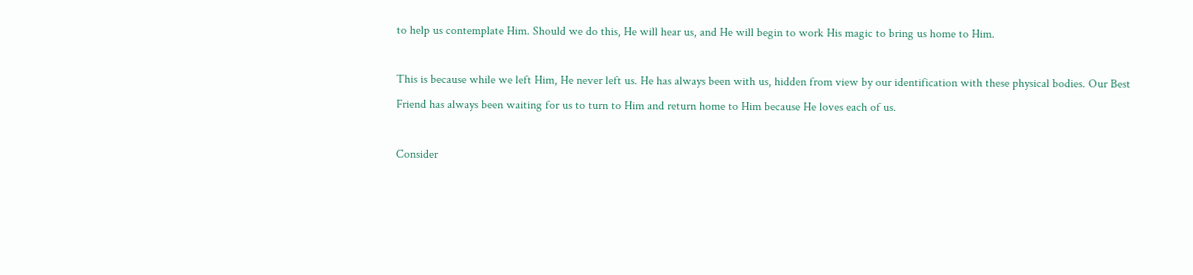to help us contemplate Him. Should we do this, He will hear us, and He will begin to work His magic to bring us home to Him.

This is because while we left Him, He never left us. He has always been with us, hidden from view by our identification with these physical bodies. Our Best Friend has always been waiting for us to turn to Him and return home to Him because He loves each of us.

Consider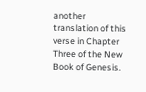another translation of this verse in Chapter Three of the New Book of Genesis.